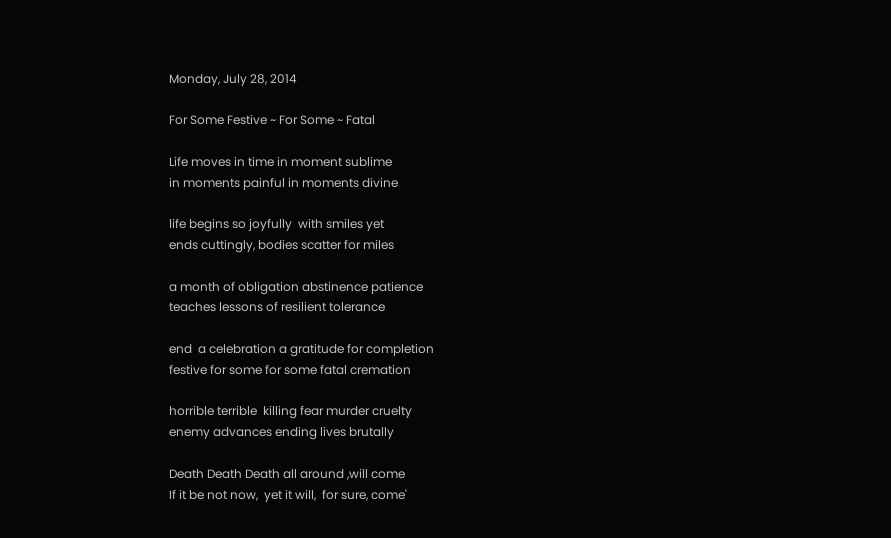Monday, July 28, 2014

For Some Festive ~ For Some ~ Fatal

Life moves in time in moment sublime
in moments painful in moments divine

life begins so joyfully  with smiles yet
ends cuttingly, bodies scatter for miles

a month of obligation abstinence patience
teaches lessons of resilient tolerance

end  a celebration a gratitude for completion
festive for some for some fatal cremation

horrible terrible  killing fear murder cruelty
enemy advances ending lives brutally

Death Death Death all around ,will come
If it be not now,  yet it will,  for sure, come'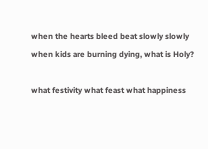when the hearts bleed beat slowly slowly
when kids are burning dying, what is Holy?

what festivity what feast what happiness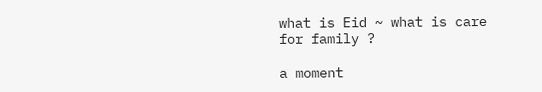what is Eid ~ what is care for family ?

a moment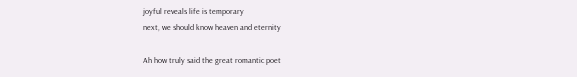joyful reveals life is temporary
next, we should know heaven and eternity

Ah how truly said the great romantic poet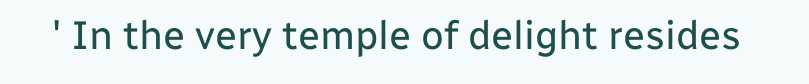' In the very temple of delight resides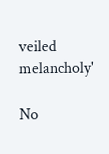veiled melancholy'

No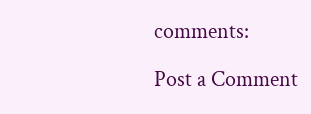comments:

Post a Comment